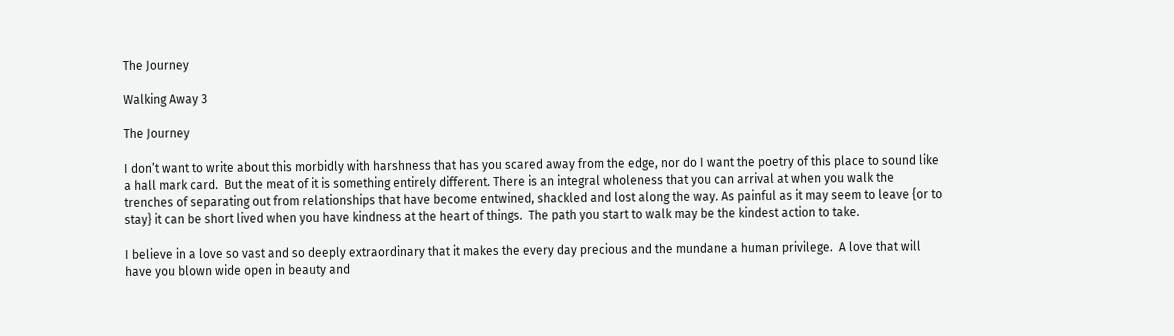The Journey

Walking Away 3

The Journey

I don’t want to write about this morbidly with harshness that has you scared away from the edge, nor do I want the poetry of this place to sound like a hall mark card.  But the meat of it is something entirely different. There is an integral wholeness that you can arrival at when you walk the trenches of separating out from relationships that have become entwined, shackled and lost along the way. As painful as it may seem to leave {or to stay} it can be short lived when you have kindness at the heart of things.  The path you start to walk may be the kindest action to take.

I believe in a love so vast and so deeply extraordinary that it makes the every day precious and the mundane a human privilege.  A love that will have you blown wide open in beauty and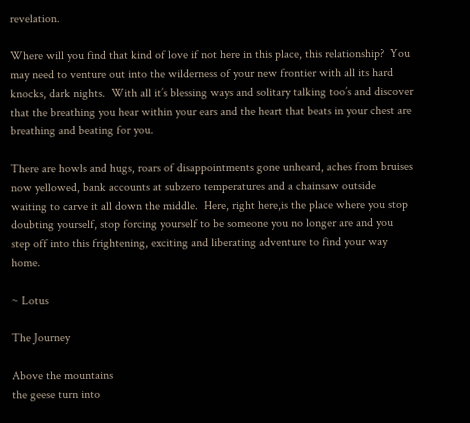revelation.

Where will you find that kind of love if not here in this place, this relationship?  You may need to venture out into the wilderness of your new frontier with all its hard knocks, dark nights.  With all it’s blessing ways and solitary talking too’s and discover that the breathing you hear within your ears and the heart that beats in your chest are breathing and beating for you.

There are howls and hugs, roars of disappointments gone unheard, aches from bruises now yellowed, bank accounts at subzero temperatures and a chainsaw outside waiting to carve it all down the middle.  Here, right here,is the place where you stop doubting yourself, stop forcing yourself to be someone you no longer are and you step off into this frightening, exciting and liberating adventure to find your way home.

~ Lotus

The Journey

Above the mountains
the geese turn into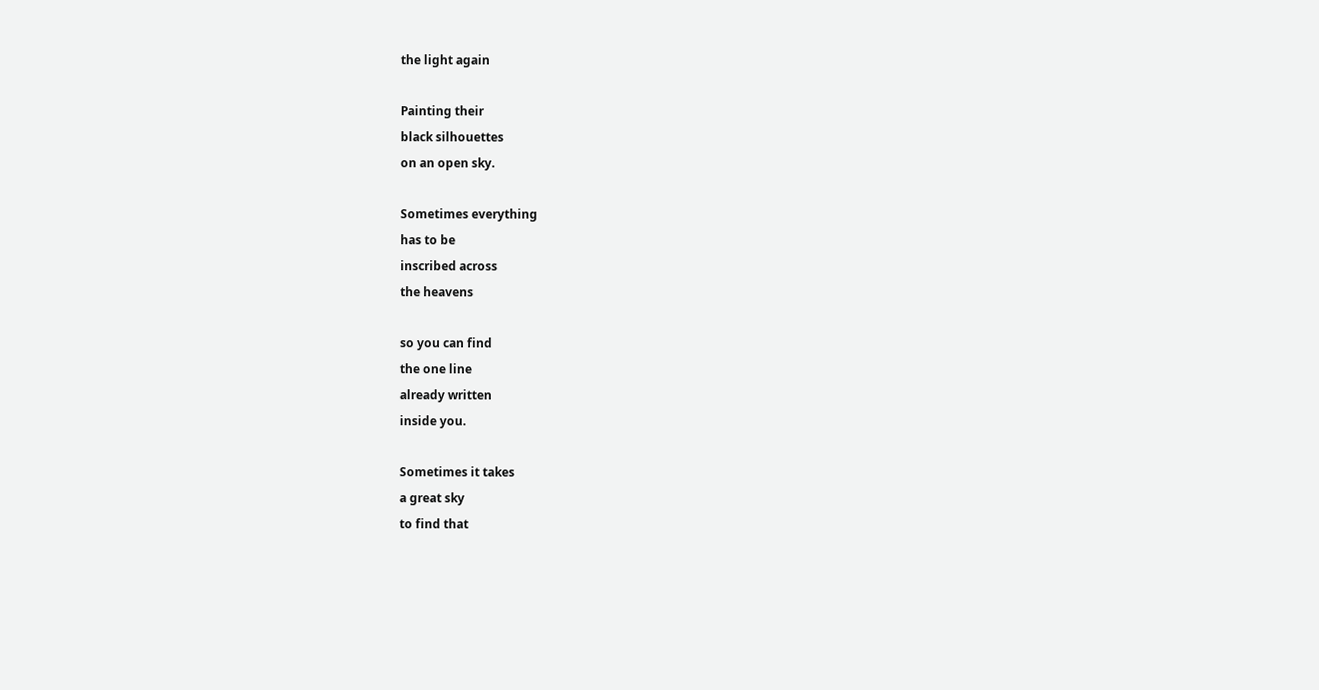the light again

Painting their
black silhouettes
on an open sky.

Sometimes everything
has to be
inscribed across
the heavens

so you can find
the one line
already written
inside you.

Sometimes it takes
a great sky
to find that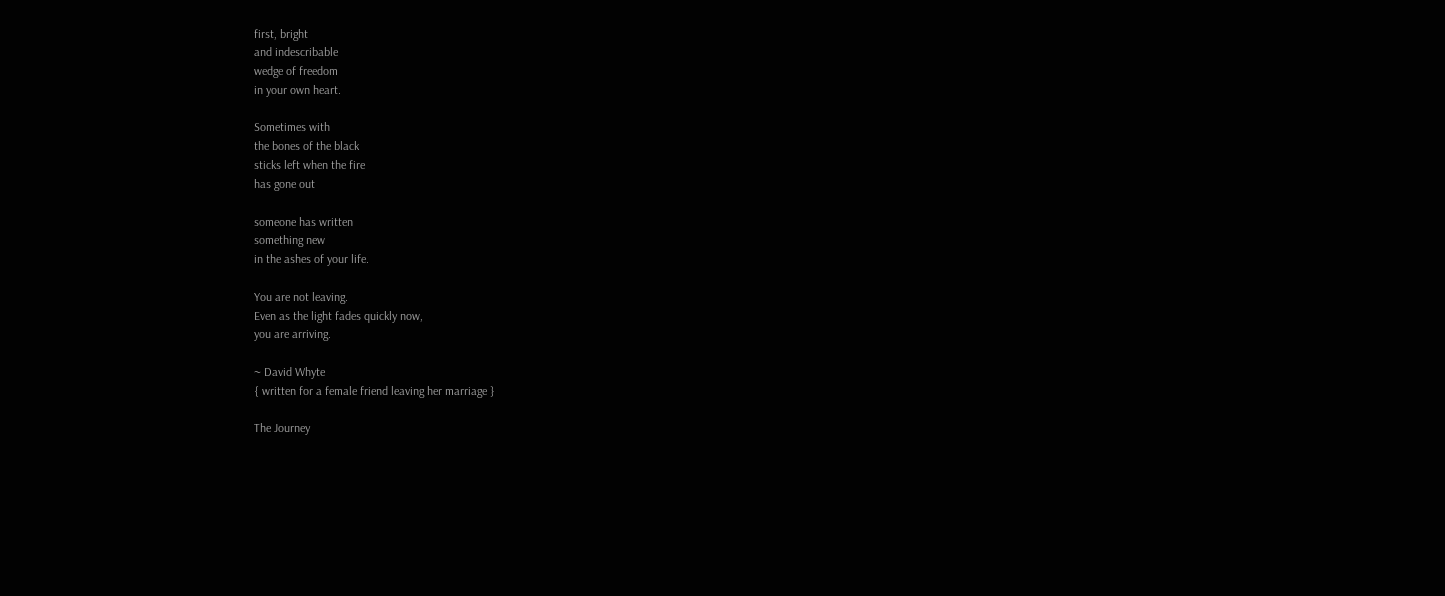first, bright
and indescribable
wedge of freedom
in your own heart.

Sometimes with
the bones of the black
sticks left when the fire
has gone out

someone has written
something new
in the ashes of your life.

You are not leaving.
Even as the light fades quickly now,
you are arriving.

~ David Whyte
{ written for a female friend leaving her marriage }

The Journey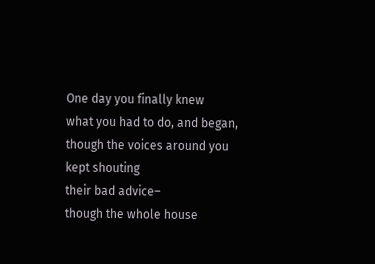One day you finally knew
what you had to do, and began,
though the voices around you
kept shouting
their bad advice–
though the whole house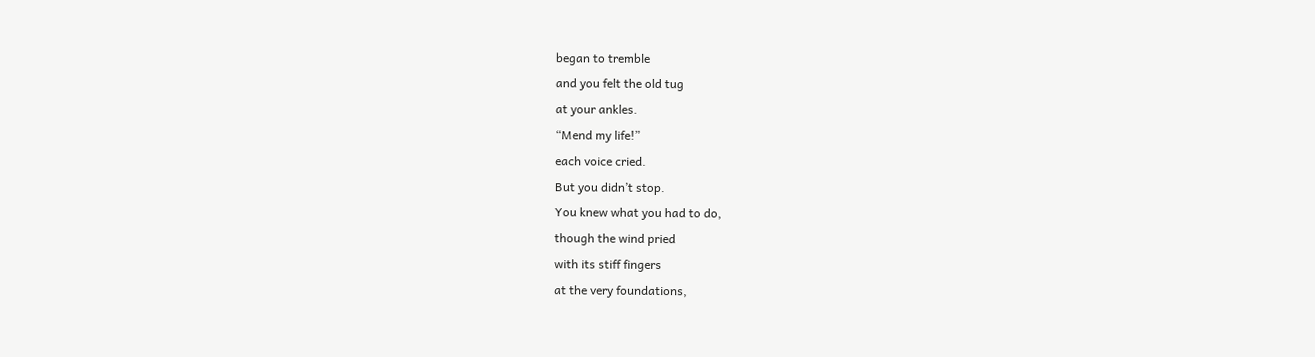began to tremble
and you felt the old tug
at your ankles.
“Mend my life!”
each voice cried.
But you didn’t stop.
You knew what you had to do,
though the wind pried
with its stiff fingers
at the very foundations,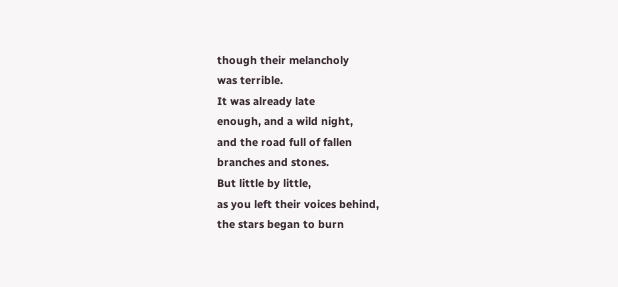though their melancholy
was terrible.
It was already late
enough, and a wild night,
and the road full of fallen
branches and stones.
But little by little,
as you left their voices behind,
the stars began to burn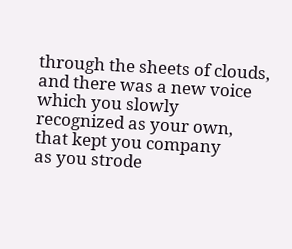through the sheets of clouds,
and there was a new voice
which you slowly
recognized as your own,
that kept you company
as you strode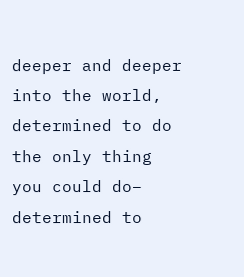deeper and deeper
into the world,
determined to do
the only thing you could do–
determined to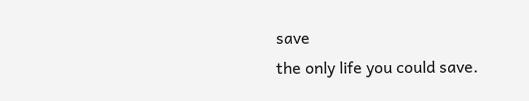save
the only life you could save.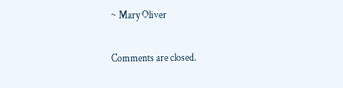~ Mary Oliver

Comments are closed.